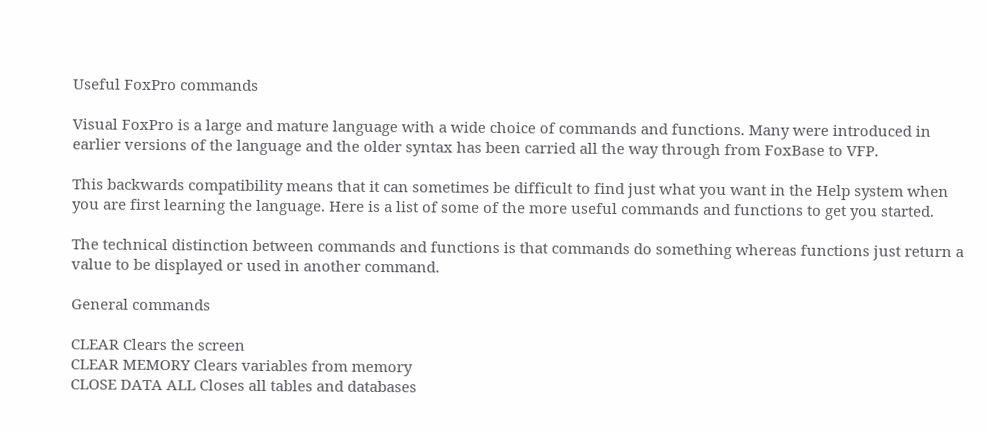Useful FoxPro commands

Visual FoxPro is a large and mature language with a wide choice of commands and functions. Many were introduced in earlier versions of the language and the older syntax has been carried all the way through from FoxBase to VFP.

This backwards compatibility means that it can sometimes be difficult to find just what you want in the Help system when you are first learning the language. Here is a list of some of the more useful commands and functions to get you started.

The technical distinction between commands and functions is that commands do something whereas functions just return a value to be displayed or used in another command.

General commands

CLEAR Clears the screen
CLEAR MEMORY Clears variables from memory
CLOSE DATA ALL Closes all tables and databases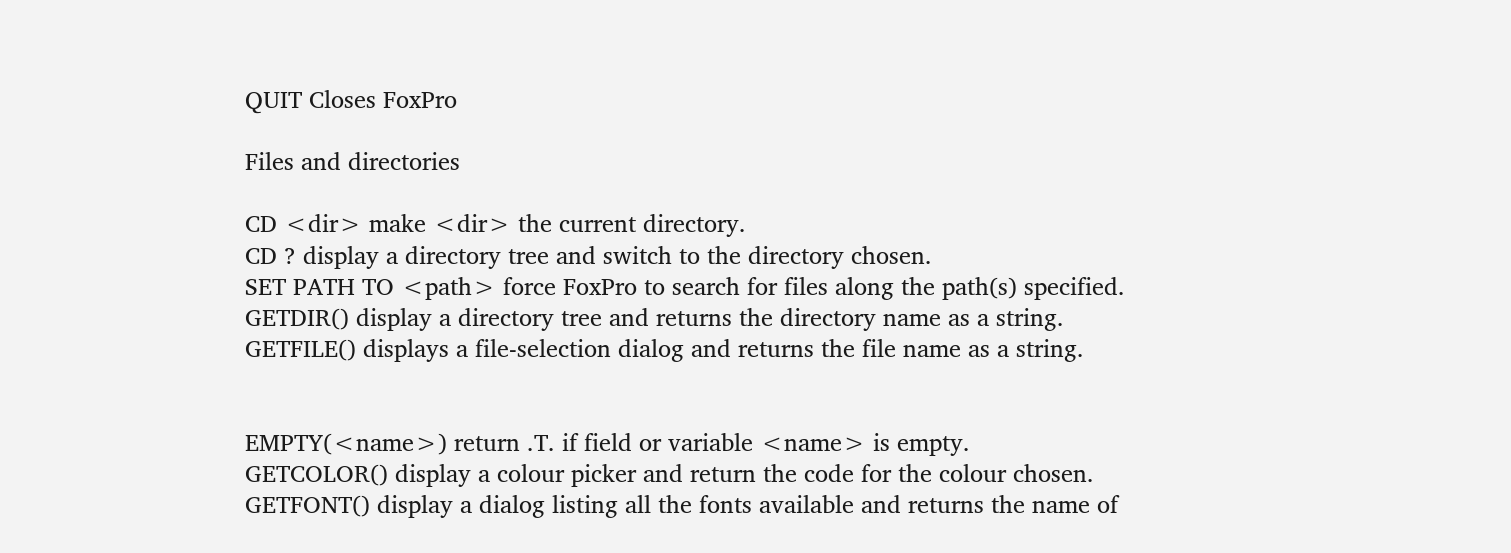QUIT Closes FoxPro

Files and directories

CD <dir> make <dir> the current directory.
CD ? display a directory tree and switch to the directory chosen.
SET PATH TO <path> force FoxPro to search for files along the path(s) specified.
GETDIR() display a directory tree and returns the directory name as a string.
GETFILE() displays a file-selection dialog and returns the file name as a string.


EMPTY(<name>) return .T. if field or variable <name> is empty.
GETCOLOR() display a colour picker and return the code for the colour chosen.
GETFONT() display a dialog listing all the fonts available and returns the name of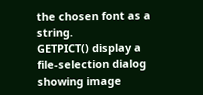the chosen font as a string.
GETPICT() display a file-selection dialog showing image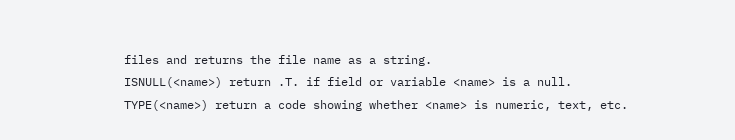files and returns the file name as a string.
ISNULL(<name>) return .T. if field or variable <name> is a null.
TYPE(<name>) return a code showing whether <name> is numeric, text, etc.